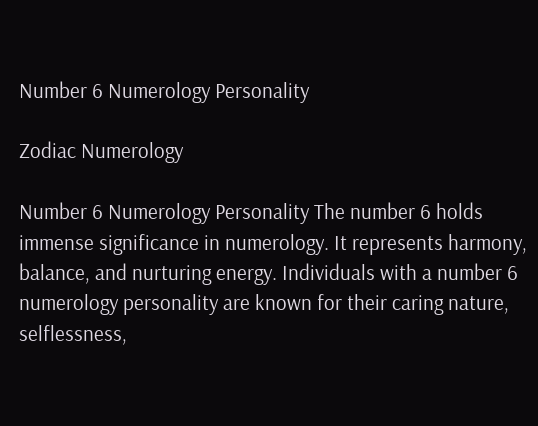Number 6 Numerology Personality

Zodiac Numerology

Number 6 Numerology Personality The number 6 holds immense significance in numerology. It represents harmony, balance, and nurturing energy. Individuals with a number 6 numerology personality are known for their caring nature, selflessness,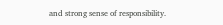and strong sense of responsibility.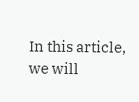In this article, we will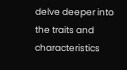delve deeper into the traits and characteristics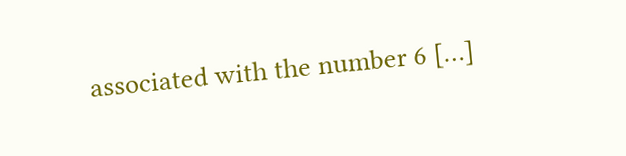associated with the number 6 […]